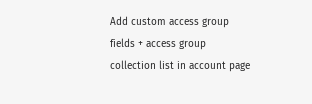Add custom access group fields + access group collection list in account page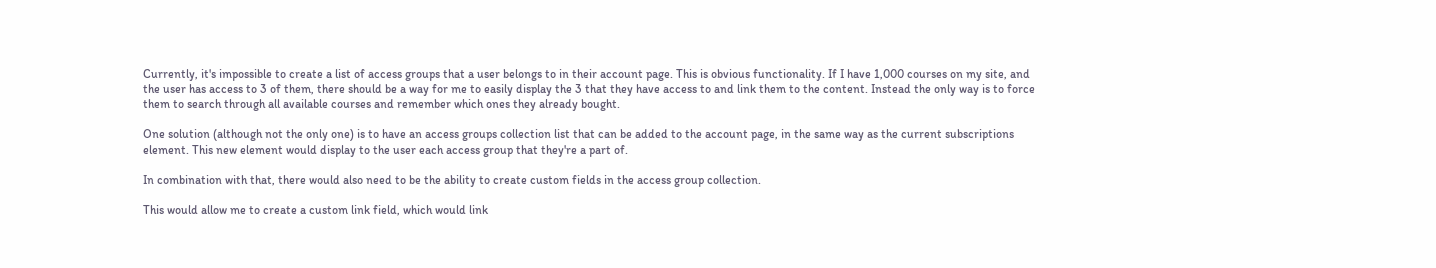Currently, it's impossible to create a list of access groups that a user belongs to in their account page. This is obvious functionality. If I have 1,000 courses on my site, and the user has access to 3 of them, there should be a way for me to easily display the 3 that they have access to and link them to the content. Instead the only way is to force them to search through all available courses and remember which ones they already bought.

One solution (although not the only one) is to have an access groups collection list that can be added to the account page, in the same way as the current subscriptions element. This new element would display to the user each access group that they're a part of.

In combination with that, there would also need to be the ability to create custom fields in the access group collection.

This would allow me to create a custom link field, which would link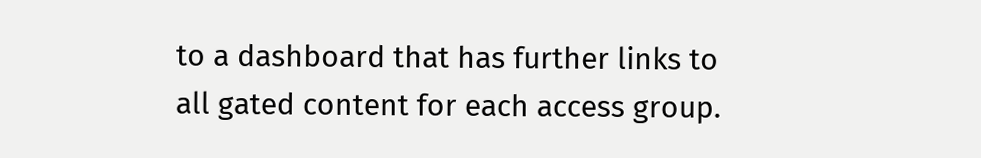to a dashboard that has further links to all gated content for each access group.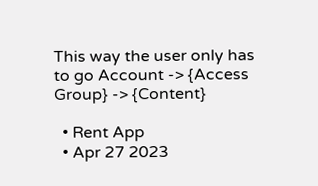This way the user only has to go Account -> {Access Group} -> {Content}

  • Rent App
  • Apr 27 2023